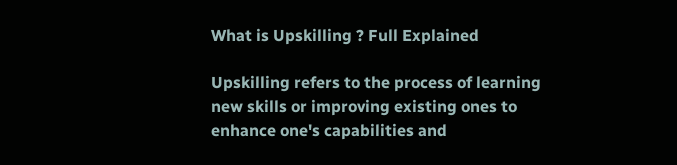What is Upskilling ? Full Explained

Upskilling refers to the process of learning new skills or improving existing ones to enhance one's capabilities and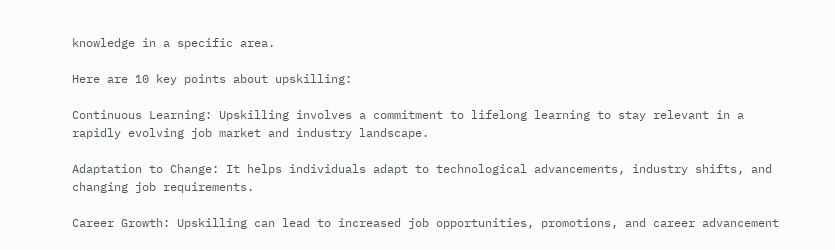knowledge in a specific area.

Here are 10 key points about upskilling:

Continuous Learning: Upskilling involves a commitment to lifelong learning to stay relevant in a rapidly evolving job market and industry landscape.

Adaptation to Change: It helps individuals adapt to technological advancements, industry shifts, and changing job requirements.

Career Growth: Upskilling can lead to increased job opportunities, promotions, and career advancement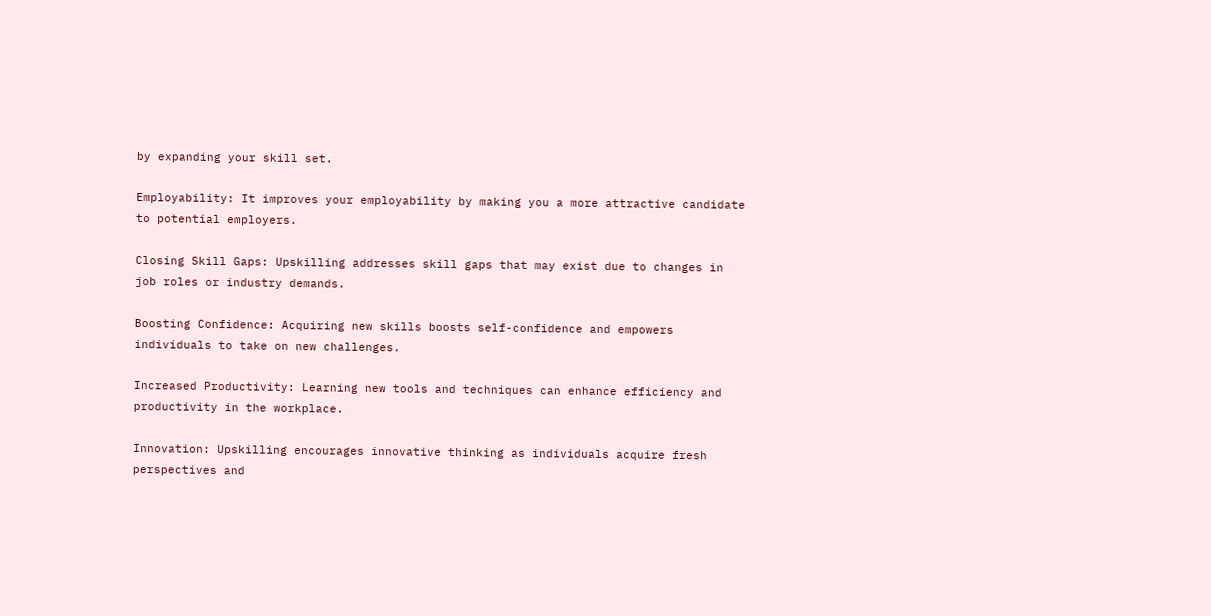by expanding your skill set.

Employability: It improves your employability by making you a more attractive candidate to potential employers.

Closing Skill Gaps: Upskilling addresses skill gaps that may exist due to changes in job roles or industry demands.

Boosting Confidence: Acquiring new skills boosts self-confidence and empowers individuals to take on new challenges.

Increased Productivity: Learning new tools and techniques can enhance efficiency and productivity in the workplace.

Innovation: Upskilling encourages innovative thinking as individuals acquire fresh perspectives and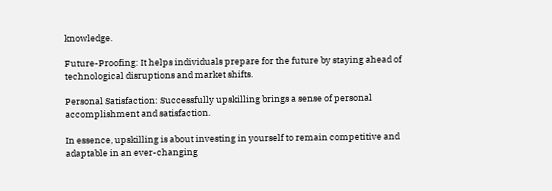knowledge.

Future-Proofing: It helps individuals prepare for the future by staying ahead of technological disruptions and market shifts.

Personal Satisfaction: Successfully upskilling brings a sense of personal accomplishment and satisfaction.

In essence, upskilling is about investing in yourself to remain competitive and adaptable in an ever-changing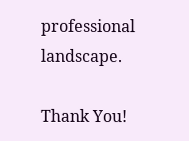professional landscape.

Thank You!